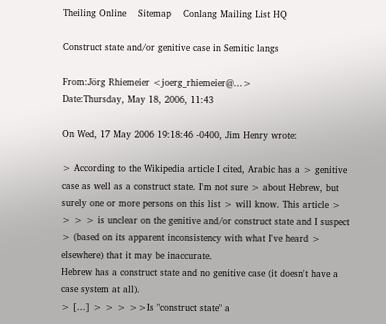Theiling Online    Sitemap    Conlang Mailing List HQ

Construct state and/or genitive case in Semitic langs

From:Jörg Rhiemeier <joerg_rhiemeier@...>
Date:Thursday, May 18, 2006, 11:43

On Wed, 17 May 2006 19:18:46 -0400, Jim Henry wrote:

> According to the Wikipedia article I cited, Arabic has a > genitive case as well as a construct state. I'm not sure > about Hebrew, but surely one or more persons on this list > will know. This article > > > > is unclear on the genitive and/or construct state and I suspect > (based on its apparent inconsistency with what I've heard > elsewhere) that it may be inaccurate.
Hebrew has a construct state and no genitive case (it doesn't have a case system at all).
> [...] > > > >>Is "construct state" a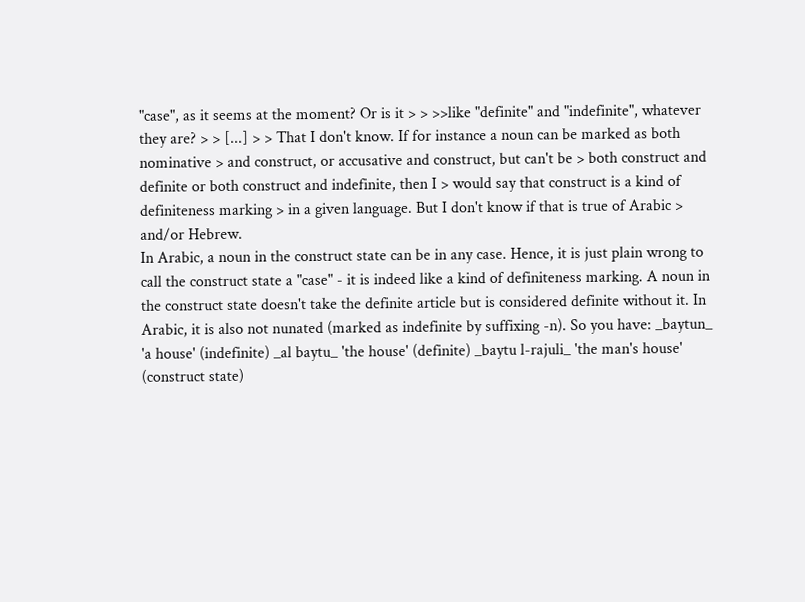"case", as it seems at the moment? Or is it > > >>like "definite" and "indefinite", whatever they are? > > [...] > > That I don't know. If for instance a noun can be marked as both nominative > and construct, or accusative and construct, but can't be > both construct and definite or both construct and indefinite, then I > would say that construct is a kind of definiteness marking > in a given language. But I don't know if that is true of Arabic > and/or Hebrew.
In Arabic, a noun in the construct state can be in any case. Hence, it is just plain wrong to call the construct state a "case" - it is indeed like a kind of definiteness marking. A noun in the construct state doesn't take the definite article but is considered definite without it. In Arabic, it is also not nunated (marked as indefinite by suffixing -n). So you have: _baytun_ 'a house' (indefinite) _al baytu_ 'the house' (definite) _baytu l-rajuli_ 'the man's house' (construct state)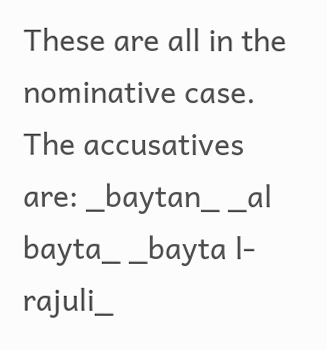These are all in the nominative case. The accusatives are: _baytan_ _al bayta_ _bayta l-rajuli_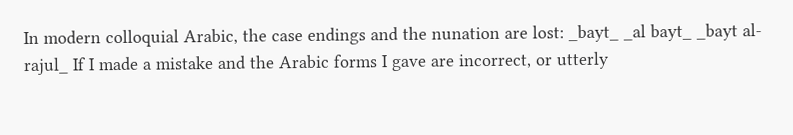In modern colloquial Arabic, the case endings and the nunation are lost: _bayt_ _al bayt_ _bayt al-rajul_ If I made a mistake and the Arabic forms I gave are incorrect, or utterly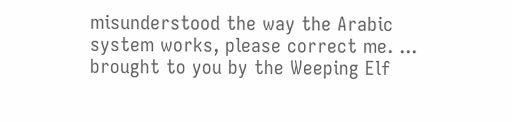misunderstood the way the Arabic system works, please correct me. ... brought to you by the Weeping Elf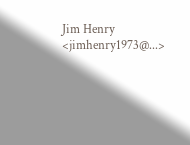Jim Henry <jimhenry1973@...>